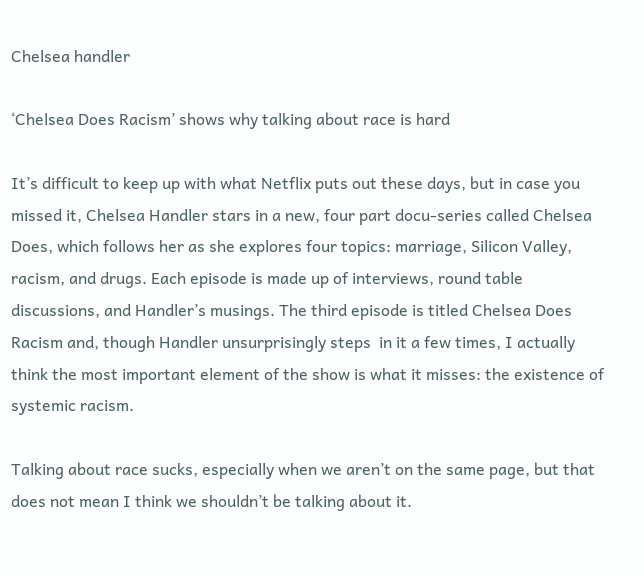Chelsea handler

‘Chelsea Does Racism’ shows why talking about race is hard

It’s difficult to keep up with what Netflix puts out these days, but in case you missed it, Chelsea Handler stars in a new, four part docu-series called Chelsea Does, which follows her as she explores four topics: marriage, Silicon Valley, racism, and drugs. Each episode is made up of interviews, round table discussions, and Handler’s musings. The third episode is titled Chelsea Does Racism and, though Handler unsurprisingly steps  in it a few times, I actually think the most important element of the show is what it misses: the existence of systemic racism.

Talking about race sucks, especially when we aren’t on the same page, but that does not mean I think we shouldn’t be talking about it.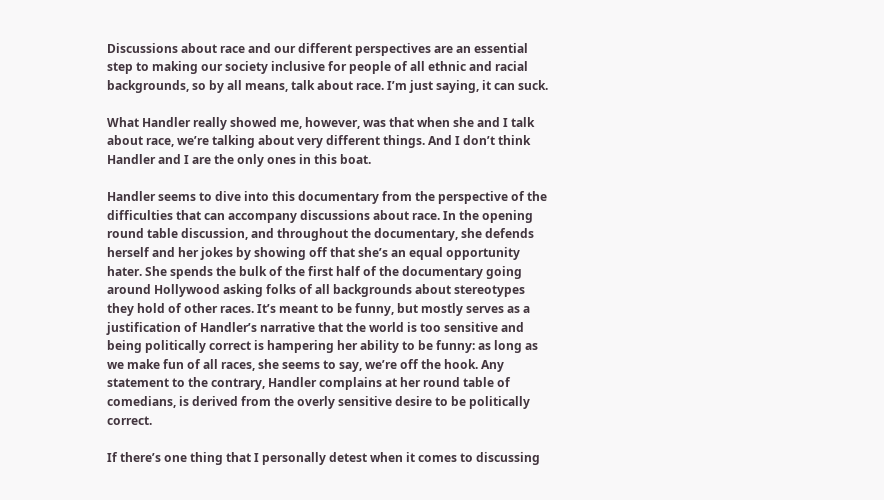Discussions about race and our different perspectives are an essential step to making our society inclusive for people of all ethnic and racial backgrounds, so by all means, talk about race. I’m just saying, it can suck.

What Handler really showed me, however, was that when she and I talk about race, we’re talking about very different things. And I don’t think Handler and I are the only ones in this boat.

Handler seems to dive into this documentary from the perspective of the difficulties that can accompany discussions about race. In the opening round table discussion, and throughout the documentary, she defends herself and her jokes by showing off that she’s an equal opportunity hater. She spends the bulk of the first half of the documentary going around Hollywood asking folks of all backgrounds about stereotypes they hold of other races. It’s meant to be funny, but mostly serves as a justification of Handler’s narrative that the world is too sensitive and being politically correct is hampering her ability to be funny: as long as we make fun of all races, she seems to say, we’re off the hook. Any statement to the contrary, Handler complains at her round table of comedians, is derived from the overly sensitive desire to be politically correct.

If there’s one thing that I personally detest when it comes to discussing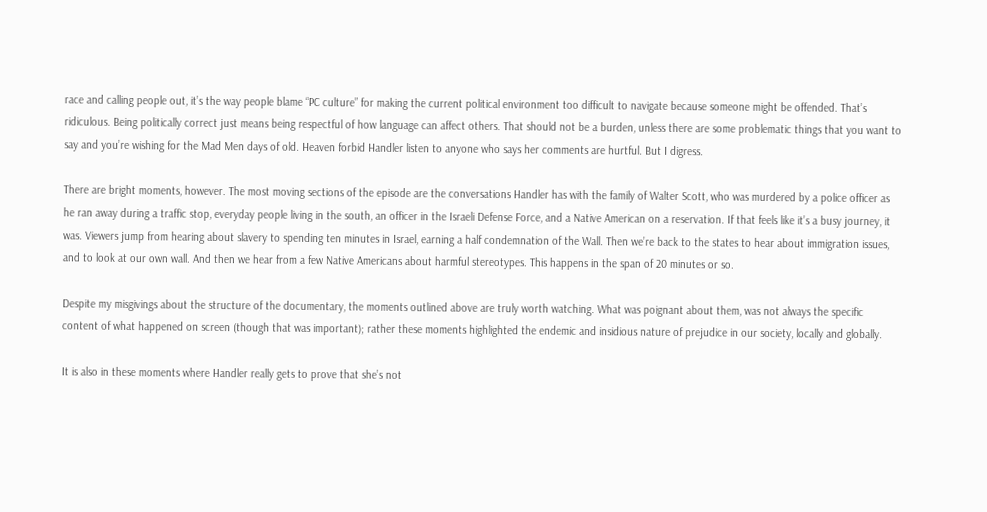race and calling people out, it’s the way people blame “PC culture” for making the current political environment too difficult to navigate because someone might be offended. That’s ridiculous. Being politically correct just means being respectful of how language can affect others. That should not be a burden, unless there are some problematic things that you want to say and you’re wishing for the Mad Men days of old. Heaven forbid Handler listen to anyone who says her comments are hurtful. But I digress.

There are bright moments, however. The most moving sections of the episode are the conversations Handler has with the family of Walter Scott, who was murdered by a police officer as he ran away during a traffic stop, everyday people living in the south, an officer in the Israeli Defense Force, and a Native American on a reservation. If that feels like it’s a busy journey, it was. Viewers jump from hearing about slavery to spending ten minutes in Israel, earning a half condemnation of the Wall. Then we’re back to the states to hear about immigration issues, and to look at our own wall. And then we hear from a few Native Americans about harmful stereotypes. This happens in the span of 20 minutes or so.

Despite my misgivings about the structure of the documentary, the moments outlined above are truly worth watching. What was poignant about them, was not always the specific content of what happened on screen (though that was important); rather these moments highlighted the endemic and insidious nature of prejudice in our society, locally and globally.

It is also in these moments where Handler really gets to prove that she’s not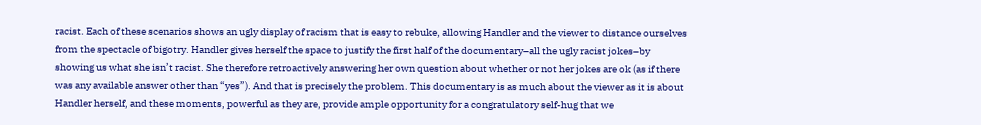racist. Each of these scenarios shows an ugly display of racism that is easy to rebuke, allowing Handler and the viewer to distance ourselves from the spectacle of bigotry. Handler gives herself the space to justify the first half of the documentary–all the ugly racist jokes–by showing us what she isn’t racist. She therefore retroactively answering her own question about whether or not her jokes are ok (as if there was any available answer other than “yes”). And that is precisely the problem. This documentary is as much about the viewer as it is about Handler herself, and these moments, powerful as they are, provide ample opportunity for a congratulatory self-hug that we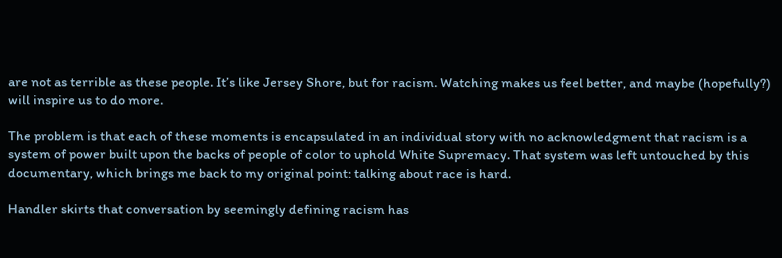are not as terrible as these people. It’s like Jersey Shore, but for racism. Watching makes us feel better, and maybe (hopefully?) will inspire us to do more.

The problem is that each of these moments is encapsulated in an individual story with no acknowledgment that racism is a system of power built upon the backs of people of color to uphold White Supremacy. That system was left untouched by this documentary, which brings me back to my original point: talking about race is hard.

Handler skirts that conversation by seemingly defining racism has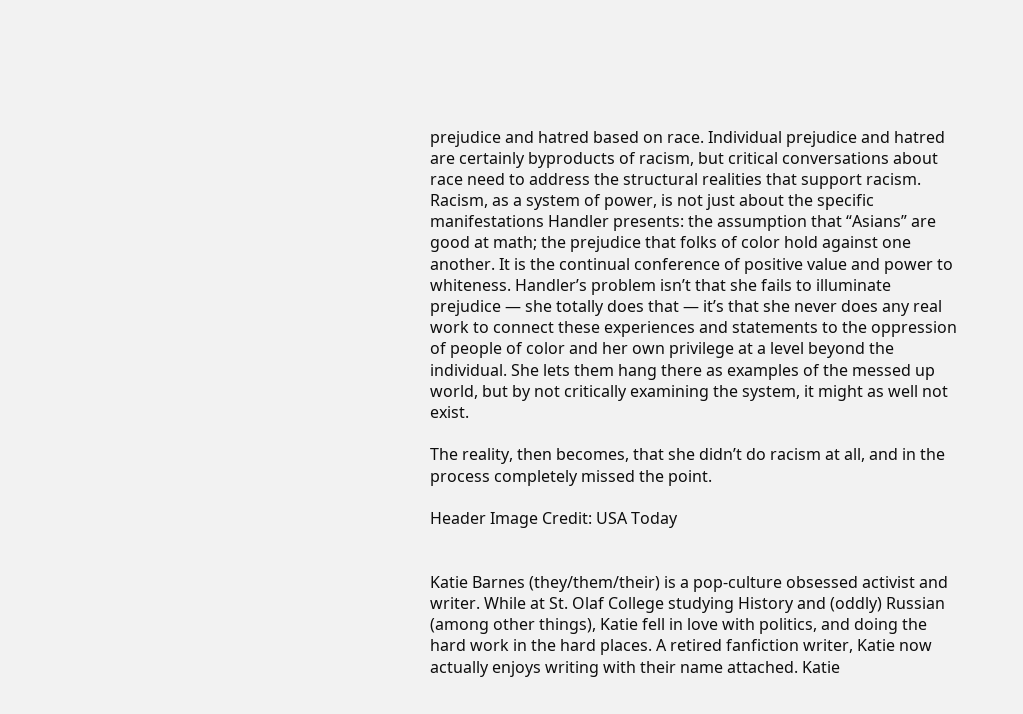prejudice and hatred based on race. Individual prejudice and hatred are certainly byproducts of racism, but critical conversations about race need to address the structural realities that support racism. Racism, as a system of power, is not just about the specific manifestations Handler presents: the assumption that “Asians” are good at math; the prejudice that folks of color hold against one another. It is the continual conference of positive value and power to whiteness. Handler’s problem isn’t that she fails to illuminate prejudice — she totally does that — it’s that she never does any real work to connect these experiences and statements to the oppression of people of color and her own privilege at a level beyond the individual. She lets them hang there as examples of the messed up world, but by not critically examining the system, it might as well not exist.

The reality, then becomes, that she didn’t do racism at all, and in the process completely missed the point.

Header Image Credit: USA Today


Katie Barnes (they/them/their) is a pop-culture obsessed activist and writer. While at St. Olaf College studying History and (oddly) Russian (among other things), Katie fell in love with politics, and doing the hard work in the hard places. A retired fanfiction writer, Katie now actually enjoys writing with their name attached. Katie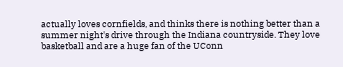actually loves cornfields, and thinks there is nothing better than a summer night's drive through the Indiana countryside. They love basketball and are a huge fan of the UConn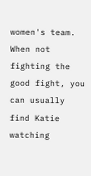women's team. When not fighting the good fight, you can usually find Katie watching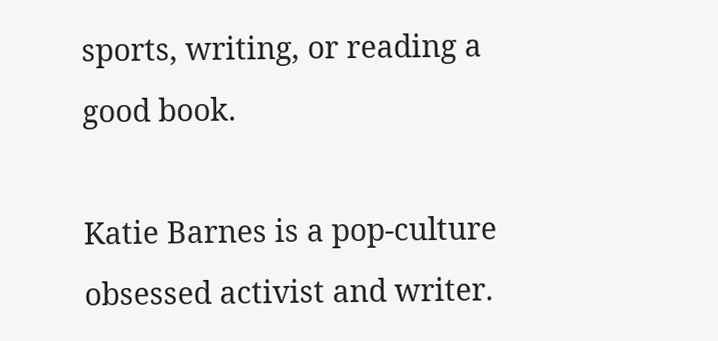sports, writing, or reading a good book.

Katie Barnes is a pop-culture obsessed activist and writer.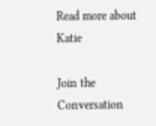Read more about Katie

Join the Conversation